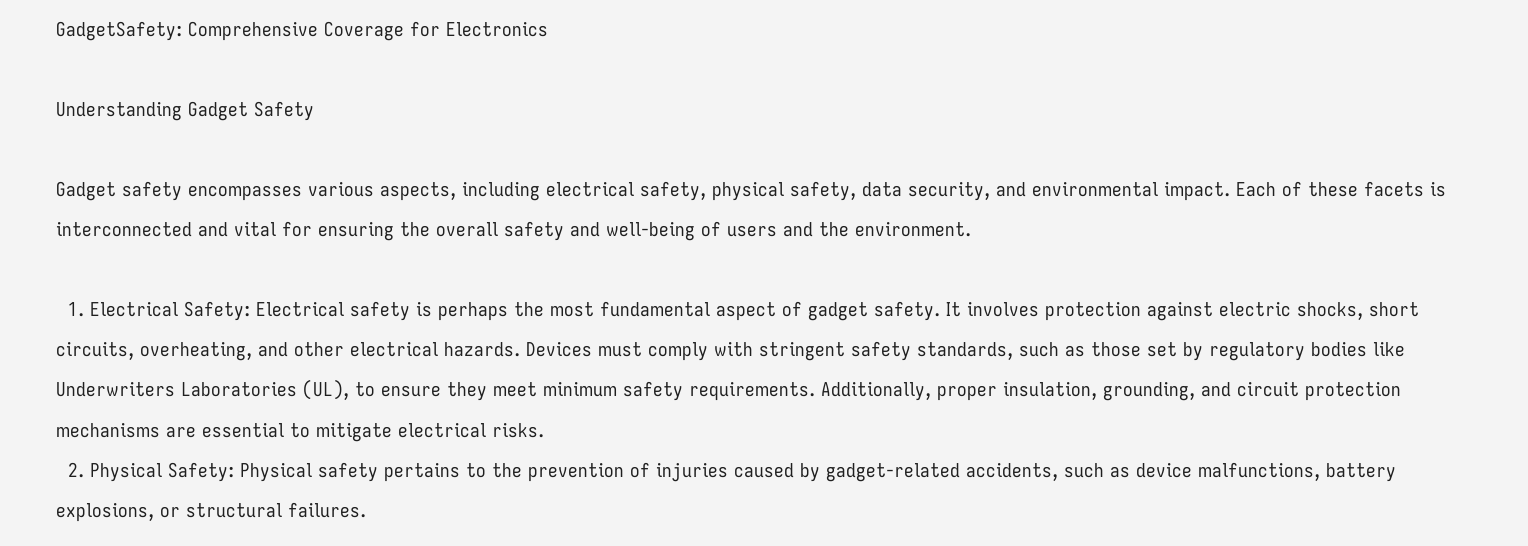GadgetSafety: Comprehensive Coverage for Electronics

Understanding Gadget Safety

Gadget safety encompasses various aspects, including electrical safety, physical safety, data security, and environmental impact. Each of these facets is interconnected and vital for ensuring the overall safety and well-being of users and the environment.

  1. Electrical Safety: Electrical safety is perhaps the most fundamental aspect of gadget safety. It involves protection against electric shocks, short circuits, overheating, and other electrical hazards. Devices must comply with stringent safety standards, such as those set by regulatory bodies like Underwriters Laboratories (UL), to ensure they meet minimum safety requirements. Additionally, proper insulation, grounding, and circuit protection mechanisms are essential to mitigate electrical risks.
  2. Physical Safety: Physical safety pertains to the prevention of injuries caused by gadget-related accidents, such as device malfunctions, battery explosions, or structural failures.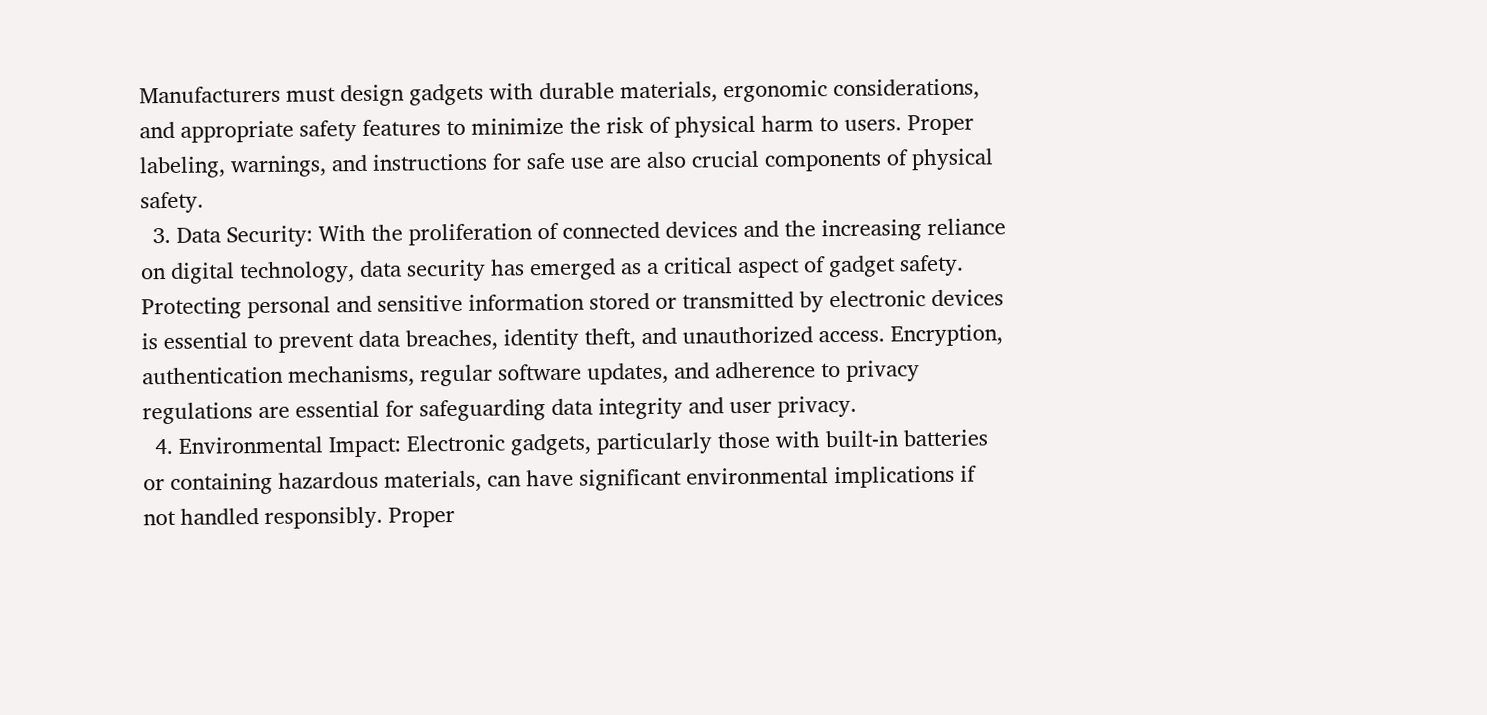Manufacturers must design gadgets with durable materials, ergonomic considerations, and appropriate safety features to minimize the risk of physical harm to users. Proper labeling, warnings, and instructions for safe use are also crucial components of physical safety.
  3. Data Security: With the proliferation of connected devices and the increasing reliance on digital technology, data security has emerged as a critical aspect of gadget safety. Protecting personal and sensitive information stored or transmitted by electronic devices is essential to prevent data breaches, identity theft, and unauthorized access. Encryption, authentication mechanisms, regular software updates, and adherence to privacy regulations are essential for safeguarding data integrity and user privacy.
  4. Environmental Impact: Electronic gadgets, particularly those with built-in batteries or containing hazardous materials, can have significant environmental implications if not handled responsibly. Proper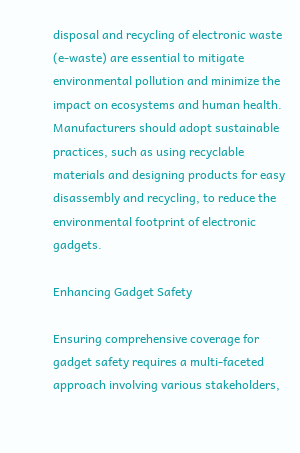disposal and recycling of electronic waste (e-waste) are essential to mitigate environmental pollution and minimize the impact on ecosystems and human health. Manufacturers should adopt sustainable practices, such as using recyclable materials and designing products for easy disassembly and recycling, to reduce the environmental footprint of electronic gadgets.

Enhancing Gadget Safety

Ensuring comprehensive coverage for gadget safety requires a multi-faceted approach involving various stakeholders,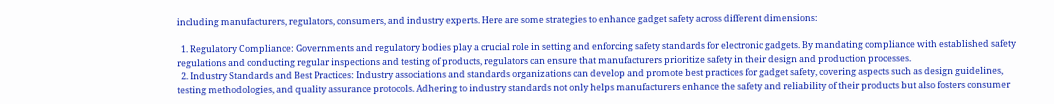including manufacturers, regulators, consumers, and industry experts. Here are some strategies to enhance gadget safety across different dimensions:

  1. Regulatory Compliance: Governments and regulatory bodies play a crucial role in setting and enforcing safety standards for electronic gadgets. By mandating compliance with established safety regulations and conducting regular inspections and testing of products, regulators can ensure that manufacturers prioritize safety in their design and production processes.
  2. Industry Standards and Best Practices: Industry associations and standards organizations can develop and promote best practices for gadget safety, covering aspects such as design guidelines, testing methodologies, and quality assurance protocols. Adhering to industry standards not only helps manufacturers enhance the safety and reliability of their products but also fosters consumer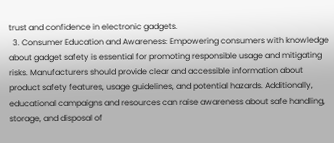trust and confidence in electronic gadgets.
  3. Consumer Education and Awareness: Empowering consumers with knowledge about gadget safety is essential for promoting responsible usage and mitigating risks. Manufacturers should provide clear and accessible information about product safety features, usage guidelines, and potential hazards. Additionally, educational campaigns and resources can raise awareness about safe handling, storage, and disposal of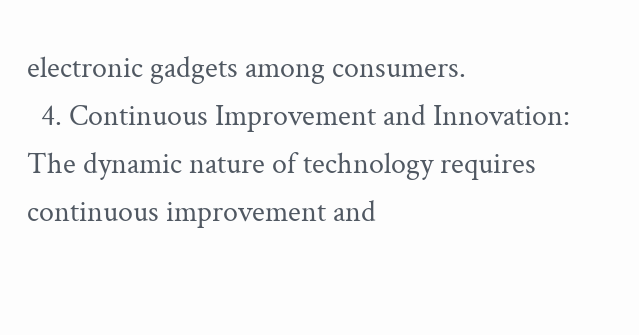electronic gadgets among consumers.
  4. Continuous Improvement and Innovation: The dynamic nature of technology requires continuous improvement and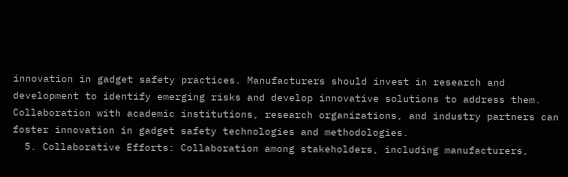innovation in gadget safety practices. Manufacturers should invest in research and development to identify emerging risks and develop innovative solutions to address them. Collaboration with academic institutions, research organizations, and industry partners can foster innovation in gadget safety technologies and methodologies.
  5. Collaborative Efforts: Collaboration among stakeholders, including manufacturers,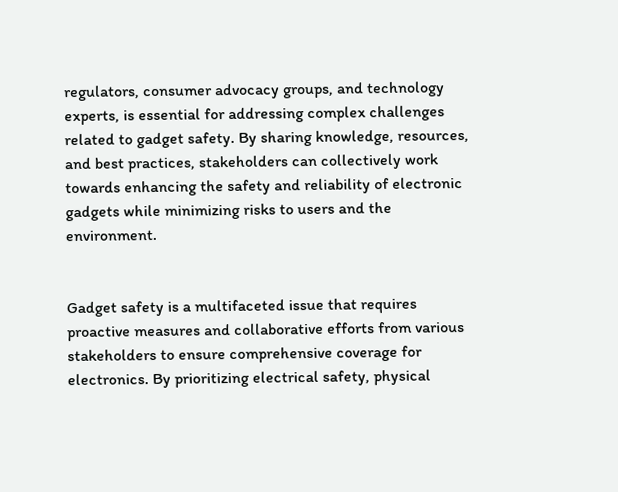regulators, consumer advocacy groups, and technology experts, is essential for addressing complex challenges related to gadget safety. By sharing knowledge, resources, and best practices, stakeholders can collectively work towards enhancing the safety and reliability of electronic gadgets while minimizing risks to users and the environment.


Gadget safety is a multifaceted issue that requires proactive measures and collaborative efforts from various stakeholders to ensure comprehensive coverage for electronics. By prioritizing electrical safety, physical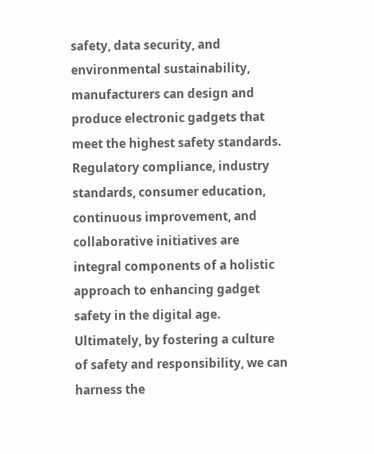safety, data security, and environmental sustainability, manufacturers can design and produce electronic gadgets that meet the highest safety standards. Regulatory compliance, industry standards, consumer education, continuous improvement, and collaborative initiatives are integral components of a holistic approach to enhancing gadget safety in the digital age. Ultimately, by fostering a culture of safety and responsibility, we can harness the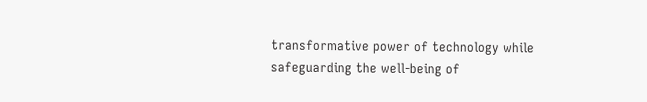transformative power of technology while safeguarding the well-being of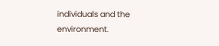individuals and the environment.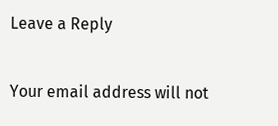Leave a Reply

Your email address will not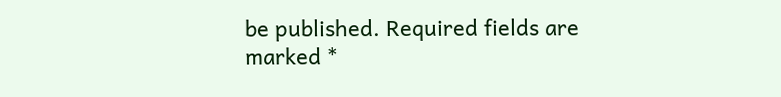be published. Required fields are marked *